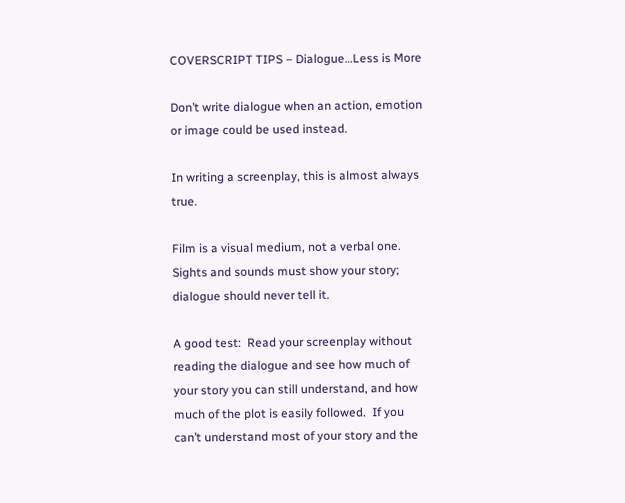COVERSCRIPT TIPS – Dialogue…Less is More

Don’t write dialogue when an action, emotion or image could be used instead.

In writing a screenplay, this is almost always true.

Film is a visual medium, not a verbal one.  Sights and sounds must show your story; dialogue should never tell it.

A good test:  Read your screenplay without reading the dialogue and see how much of your story you can still understand, and how much of the plot is easily followed.  If you can’t understand most of your story and the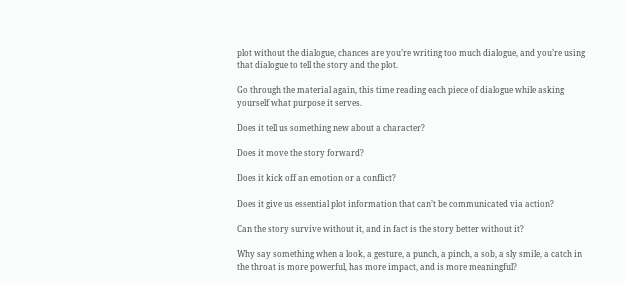plot without the dialogue, chances are you’re writing too much dialogue, and you’re using that dialogue to tell the story and the plot.

Go through the material again, this time reading each piece of dialogue while asking yourself what purpose it serves.

Does it tell us something new about a character?

Does it move the story forward?

Does it kick off an emotion or a conflict?

Does it give us essential plot information that can’t be communicated via action?

Can the story survive without it, and in fact is the story better without it?

Why say something when a look, a gesture, a punch, a pinch, a sob, a sly smile, a catch in the throat is more powerful, has more impact, and is more meaningful?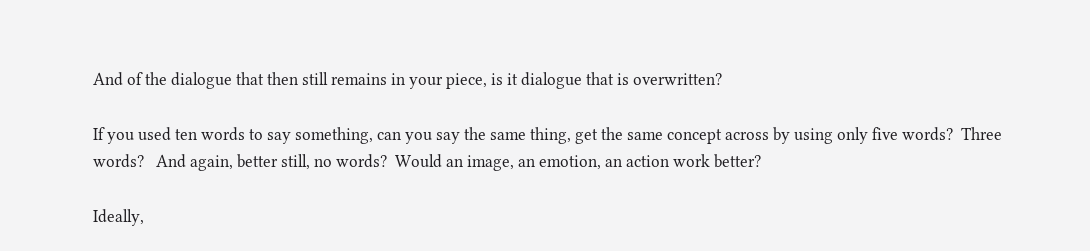And of the dialogue that then still remains in your piece, is it dialogue that is overwritten?

If you used ten words to say something, can you say the same thing, get the same concept across by using only five words?  Three words?   And again, better still, no words?  Would an image, an emotion, an action work better?

Ideally,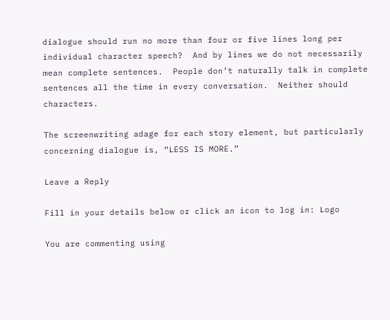dialogue should run no more than four or five lines long per individual character speech?  And by lines we do not necessarily mean complete sentences.  People don’t naturally talk in complete sentences all the time in every conversation.  Neither should characters.

The screenwriting adage for each story element, but particularly concerning dialogue is, “LESS IS MORE.”

Leave a Reply

Fill in your details below or click an icon to log in: Logo

You are commenting using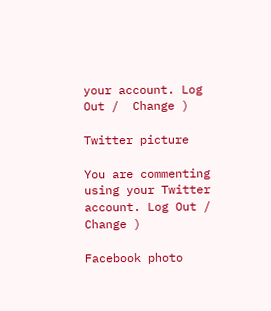your account. Log Out /  Change )

Twitter picture

You are commenting using your Twitter account. Log Out /  Change )

Facebook photo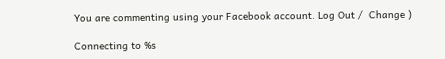You are commenting using your Facebook account. Log Out /  Change )

Connecting to %s